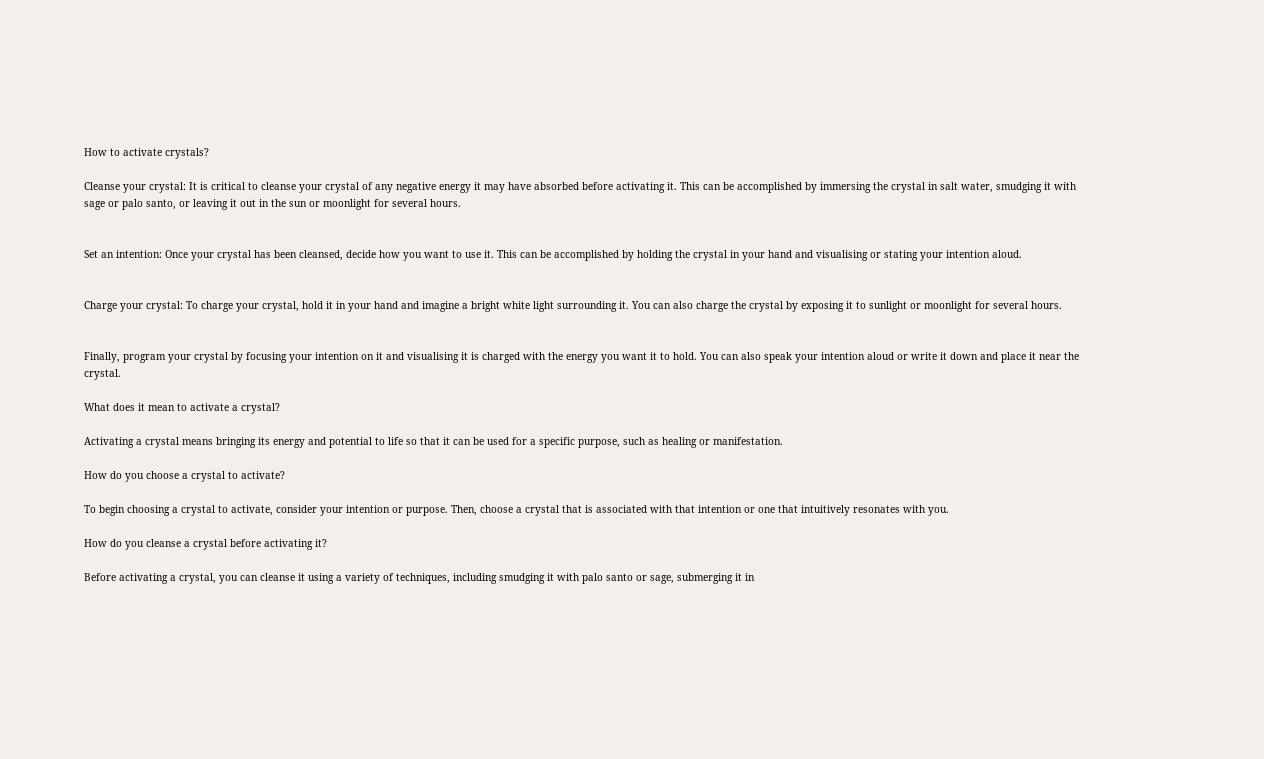How to activate crystals?

Cleanse your crystal: It is critical to cleanse your crystal of any negative energy it may have absorbed before activating it. This can be accomplished by immersing the crystal in salt water, smudging it with sage or palo santo, or leaving it out in the sun or moonlight for several hours.


Set an intention: Once your crystal has been cleansed, decide how you want to use it. This can be accomplished by holding the crystal in your hand and visualising or stating your intention aloud.


Charge your crystal: To charge your crystal, hold it in your hand and imagine a bright white light surrounding it. You can also charge the crystal by exposing it to sunlight or moonlight for several hours.


Finally, program your crystal by focusing your intention on it and visualising it is charged with the energy you want it to hold. You can also speak your intention aloud or write it down and place it near the crystal.

What does it mean to activate a crystal?

Activating a crystal means bringing its energy and potential to life so that it can be used for a specific purpose, such as healing or manifestation.

How do you choose a crystal to activate?

To begin choosing a crystal to activate, consider your intention or purpose. Then, choose a crystal that is associated with that intention or one that intuitively resonates with you.

How do you cleanse a crystal before activating it?

Before activating a crystal, you can cleanse it using a variety of techniques, including smudging it with palo santo or sage, submerging it in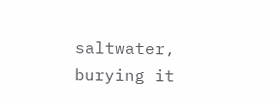saltwater, burying it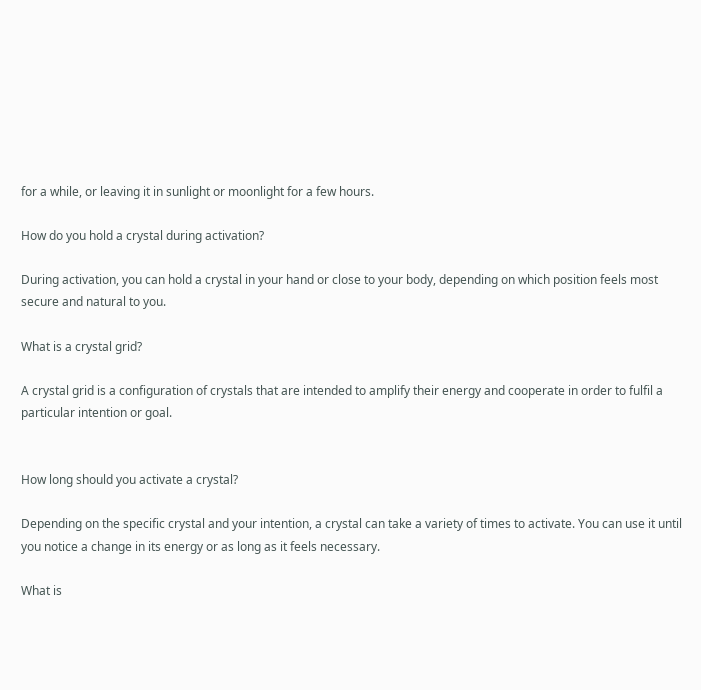for a while, or leaving it in sunlight or moonlight for a few hours.

How do you hold a crystal during activation?

During activation, you can hold a crystal in your hand or close to your body, depending on which position feels most secure and natural to you.

What is a crystal grid?

A crystal grid is a configuration of crystals that are intended to amplify their energy and cooperate in order to fulfil a particular intention or goal.


How long should you activate a crystal?

Depending on the specific crystal and your intention, a crystal can take a variety of times to activate. You can use it until you notice a change in its energy or as long as it feels necessary.

What is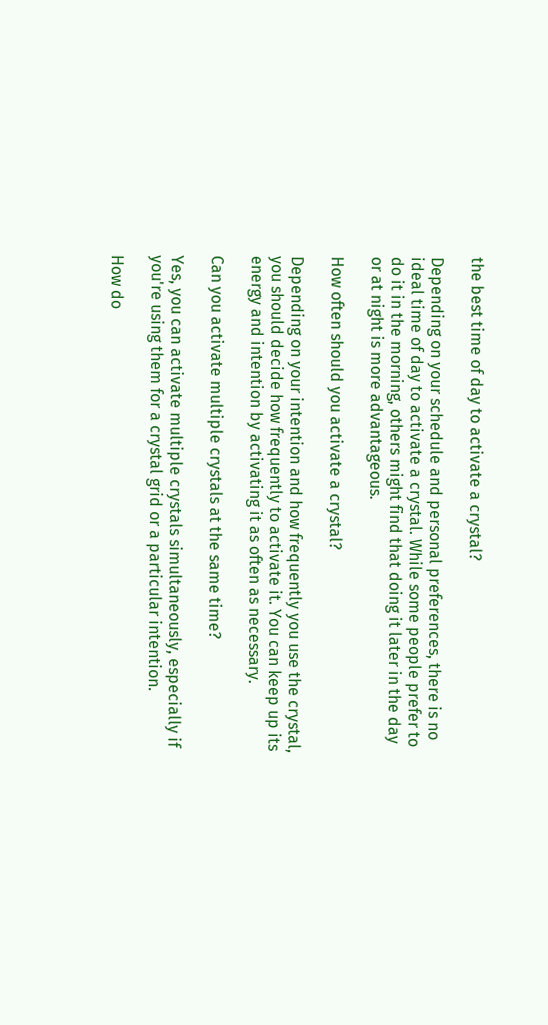the best time of day to activate a crystal?

Depending on your schedule and personal preferences, there is no ideal time of day to activate a crystal. While some people prefer to do it in the morning, others might find that doing it later in the day or at night is more advantageous.

How often should you activate a crystal?

Depending on your intention and how frequently you use the crystal, you should decide how frequently to activate it. You can keep up its energy and intention by activating it as often as necessary.

Can you activate multiple crystals at the same time?

Yes, you can activate multiple crystals simultaneously, especially if you're using them for a crystal grid or a particular intention.

How do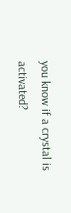you know if a crystal is activated?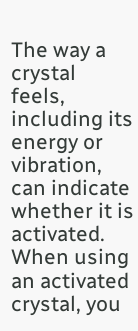The way a crystal feels, including its energy or vibration, can indicate whether it is activated. When using an activated crystal, you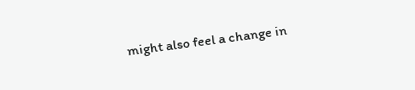might also feel a change in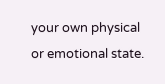your own physical or emotional state.